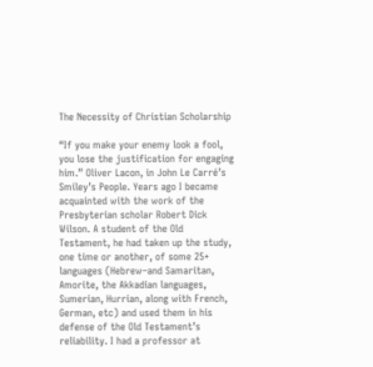The Necessity of Christian Scholarship

“If you make your enemy look a fool, you lose the justification for engaging him.” Oliver Lacon, in John Le Carré’s Smiley’s People. Years ago I became acquainted with the work of the Presbyterian scholar Robert Dick Wilson. A student of the Old Testament, he had taken up the study, one time or another, of some 25+ languages (Hebrew–and Samaritan, Amorite, the Akkadian languages, Sumerian, Hurrian, along with French, German, etc) and used them in his defense of the Old Testament’s reliability. I had a professor at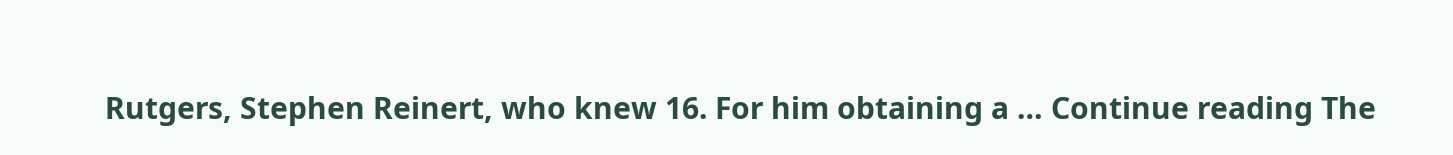Rutgers, Stephen Reinert, who knew 16. For him obtaining a … Continue reading The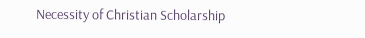Necessity of Christian Scholarship